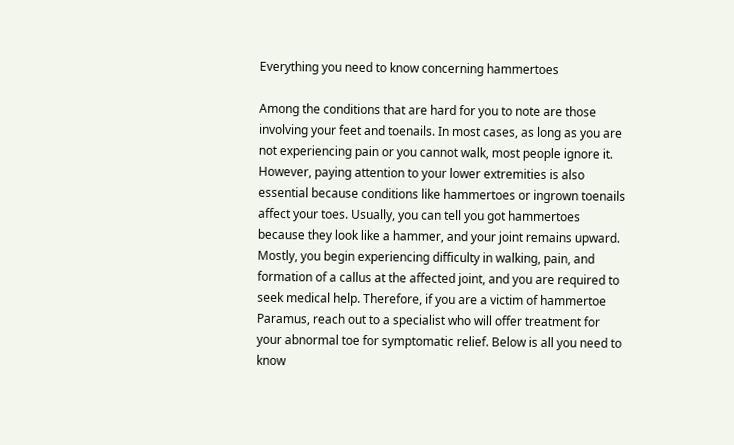Everything you need to know concerning hammertoes

Among the conditions that are hard for you to note are those involving your feet and toenails. In most cases, as long as you are not experiencing pain or you cannot walk, most people ignore it. However, paying attention to your lower extremities is also essential because conditions like hammertoes or ingrown toenails affect your toes. Usually, you can tell you got hammertoes because they look like a hammer, and your joint remains upward. Mostly, you begin experiencing difficulty in walking, pain, and formation of a callus at the affected joint, and you are required to seek medical help. Therefore, if you are a victim of hammertoe Paramus, reach out to a specialist who will offer treatment for your abnormal toe for symptomatic relief. Below is all you need to know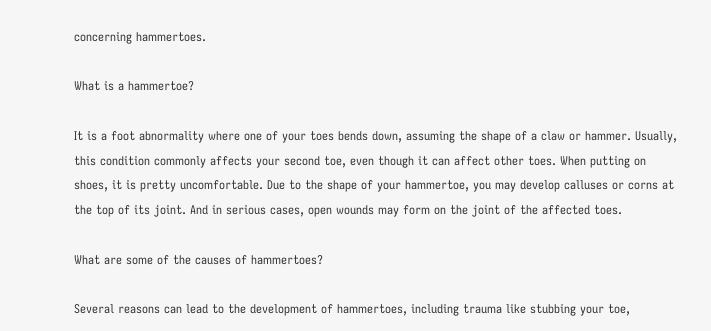concerning hammertoes.

What is a hammertoe?

It is a foot abnormality where one of your toes bends down, assuming the shape of a claw or hammer. Usually, this condition commonly affects your second toe, even though it can affect other toes. When putting on shoes, it is pretty uncomfortable. Due to the shape of your hammertoe, you may develop calluses or corns at the top of its joint. And in serious cases, open wounds may form on the joint of the affected toes.

What are some of the causes of hammertoes?

Several reasons can lead to the development of hammertoes, including trauma like stubbing your toe,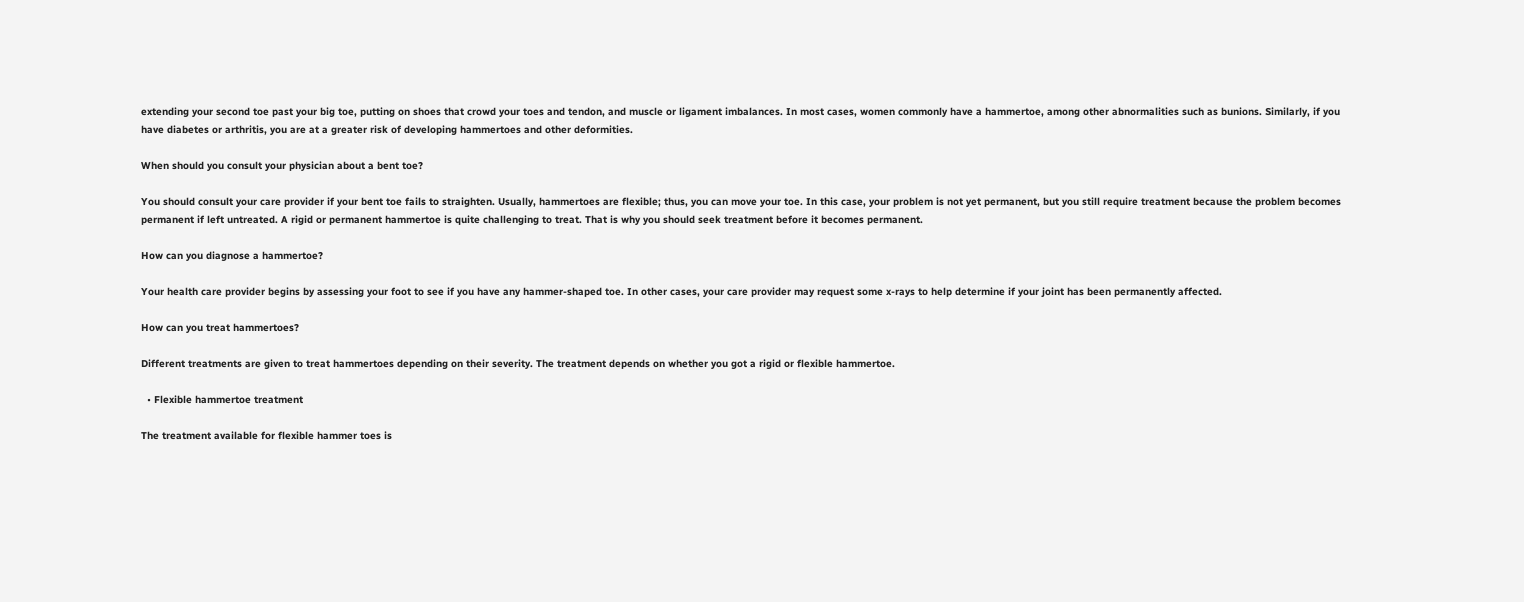extending your second toe past your big toe, putting on shoes that crowd your toes and tendon, and muscle or ligament imbalances. In most cases, women commonly have a hammertoe, among other abnormalities such as bunions. Similarly, if you have diabetes or arthritis, you are at a greater risk of developing hammertoes and other deformities.

When should you consult your physician about a bent toe?

You should consult your care provider if your bent toe fails to straighten. Usually, hammertoes are flexible; thus, you can move your toe. In this case, your problem is not yet permanent, but you still require treatment because the problem becomes permanent if left untreated. A rigid or permanent hammertoe is quite challenging to treat. That is why you should seek treatment before it becomes permanent.

How can you diagnose a hammertoe?

Your health care provider begins by assessing your foot to see if you have any hammer-shaped toe. In other cases, your care provider may request some x-rays to help determine if your joint has been permanently affected.

How can you treat hammertoes?

Different treatments are given to treat hammertoes depending on their severity. The treatment depends on whether you got a rigid or flexible hammertoe.

  • Flexible hammertoe treatment

The treatment available for flexible hammer toes is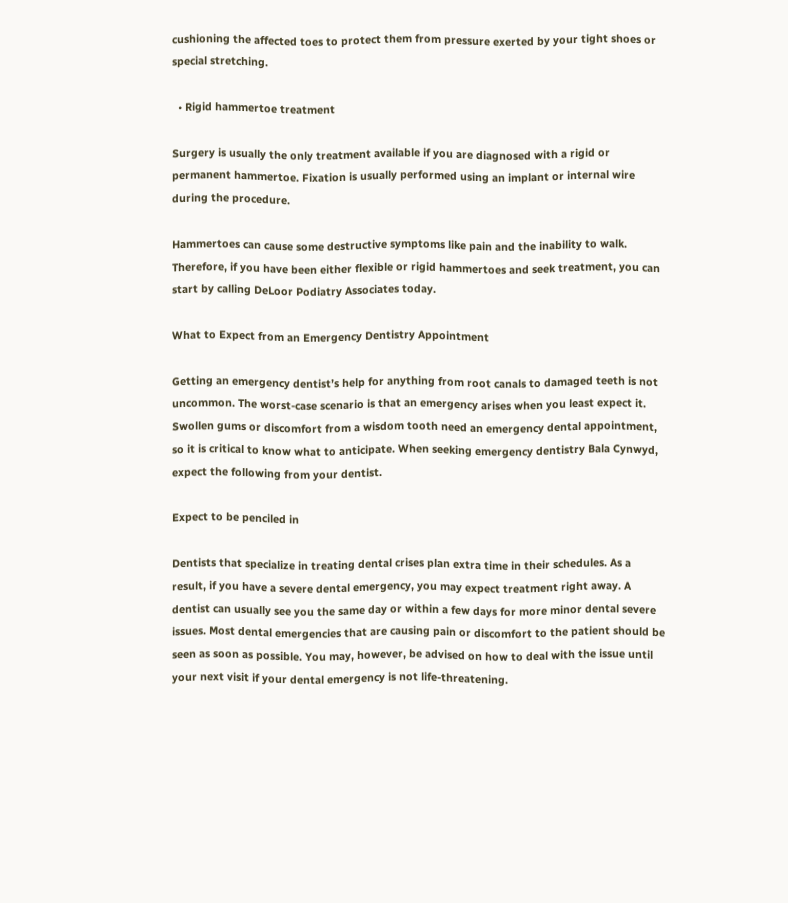cushioning the affected toes to protect them from pressure exerted by your tight shoes or special stretching.

  • Rigid hammertoe treatment

Surgery is usually the only treatment available if you are diagnosed with a rigid or permanent hammertoe. Fixation is usually performed using an implant or internal wire during the procedure.

Hammertoes can cause some destructive symptoms like pain and the inability to walk. Therefore, if you have been either flexible or rigid hammertoes and seek treatment, you can start by calling DeLoor Podiatry Associates today.

What to Expect from an Emergency Dentistry Appointment

Getting an emergency dentist’s help for anything from root canals to damaged teeth is not uncommon. The worst-case scenario is that an emergency arises when you least expect it. Swollen gums or discomfort from a wisdom tooth need an emergency dental appointment, so it is critical to know what to anticipate. When seeking emergency dentistry Bala Cynwyd, expect the following from your dentist.

Expect to be penciled in

Dentists that specialize in treating dental crises plan extra time in their schedules. As a result, if you have a severe dental emergency, you may expect treatment right away. A dentist can usually see you the same day or within a few days for more minor dental severe issues. Most dental emergencies that are causing pain or discomfort to the patient should be seen as soon as possible. You may, however, be advised on how to deal with the issue until your next visit if your dental emergency is not life-threatening.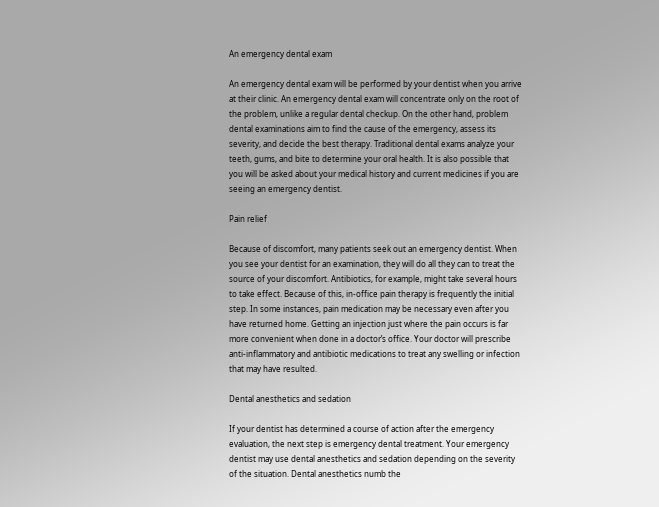An emergency dental exam

An emergency dental exam will be performed by your dentist when you arrive at their clinic. An emergency dental exam will concentrate only on the root of the problem, unlike a regular dental checkup. On the other hand, problem dental examinations aim to find the cause of the emergency, assess its severity, and decide the best therapy. Traditional dental exams analyze your teeth, gums, and bite to determine your oral health. It is also possible that you will be asked about your medical history and current medicines if you are seeing an emergency dentist.

Pain relief

Because of discomfort, many patients seek out an emergency dentist. When you see your dentist for an examination, they will do all they can to treat the source of your discomfort. Antibiotics, for example, might take several hours to take effect. Because of this, in-office pain therapy is frequently the initial step. In some instances, pain medication may be necessary even after you have returned home. Getting an injection just where the pain occurs is far more convenient when done in a doctor’s office. Your doctor will prescribe anti-inflammatory and antibiotic medications to treat any swelling or infection that may have resulted.

Dental anesthetics and sedation

If your dentist has determined a course of action after the emergency evaluation, the next step is emergency dental treatment. Your emergency dentist may use dental anesthetics and sedation depending on the severity of the situation. Dental anesthetics numb the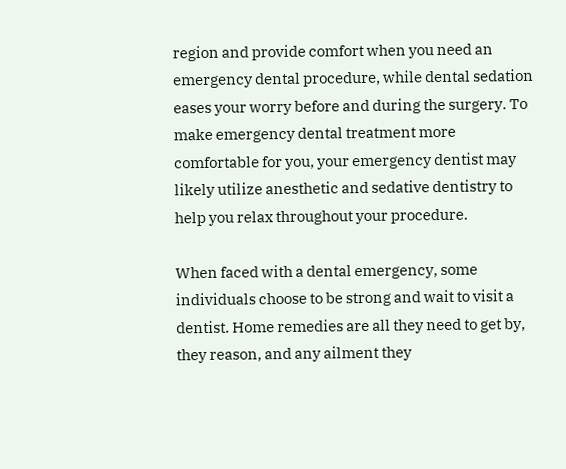region and provide comfort when you need an emergency dental procedure, while dental sedation eases your worry before and during the surgery. To make emergency dental treatment more comfortable for you, your emergency dentist may likely utilize anesthetic and sedative dentistry to help you relax throughout your procedure.

When faced with a dental emergency, some individuals choose to be strong and wait to visit a dentist. Home remedies are all they need to get by, they reason, and any ailment they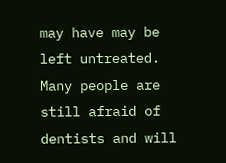may have may be left untreated. Many people are still afraid of dentists and will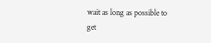wait as long as possible to get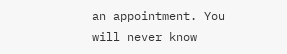an appointment. You will never know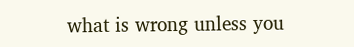what is wrong unless you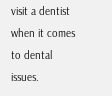visit a dentist when it comes to dental issues.